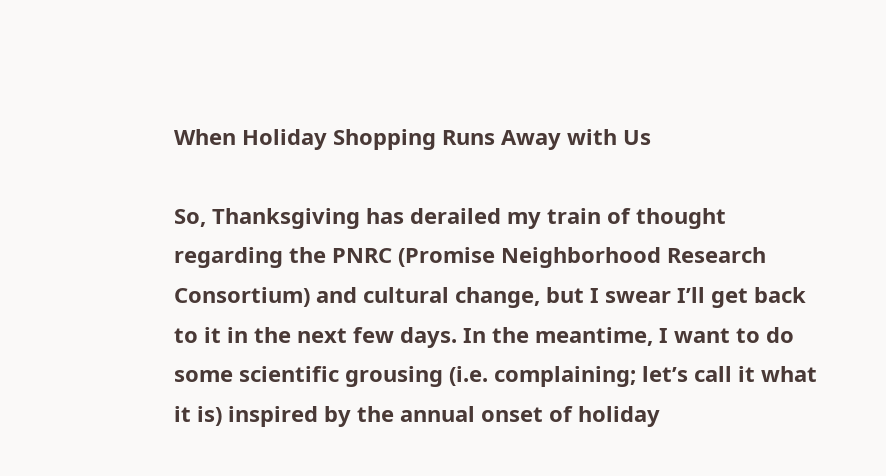When Holiday Shopping Runs Away with Us

So, Thanksgiving has derailed my train of thought regarding the PNRC (Promise Neighborhood Research Consortium) and cultural change, but I swear I’ll get back to it in the next few days. In the meantime, I want to do some scientific grousing (i.e. complaining; let’s call it what it is) inspired by the annual onset of holiday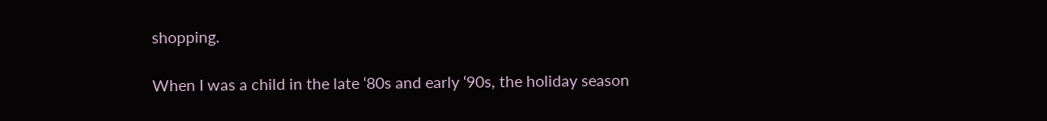shopping.

When I was a child in the late ‘80s and early ‘90s, the holiday season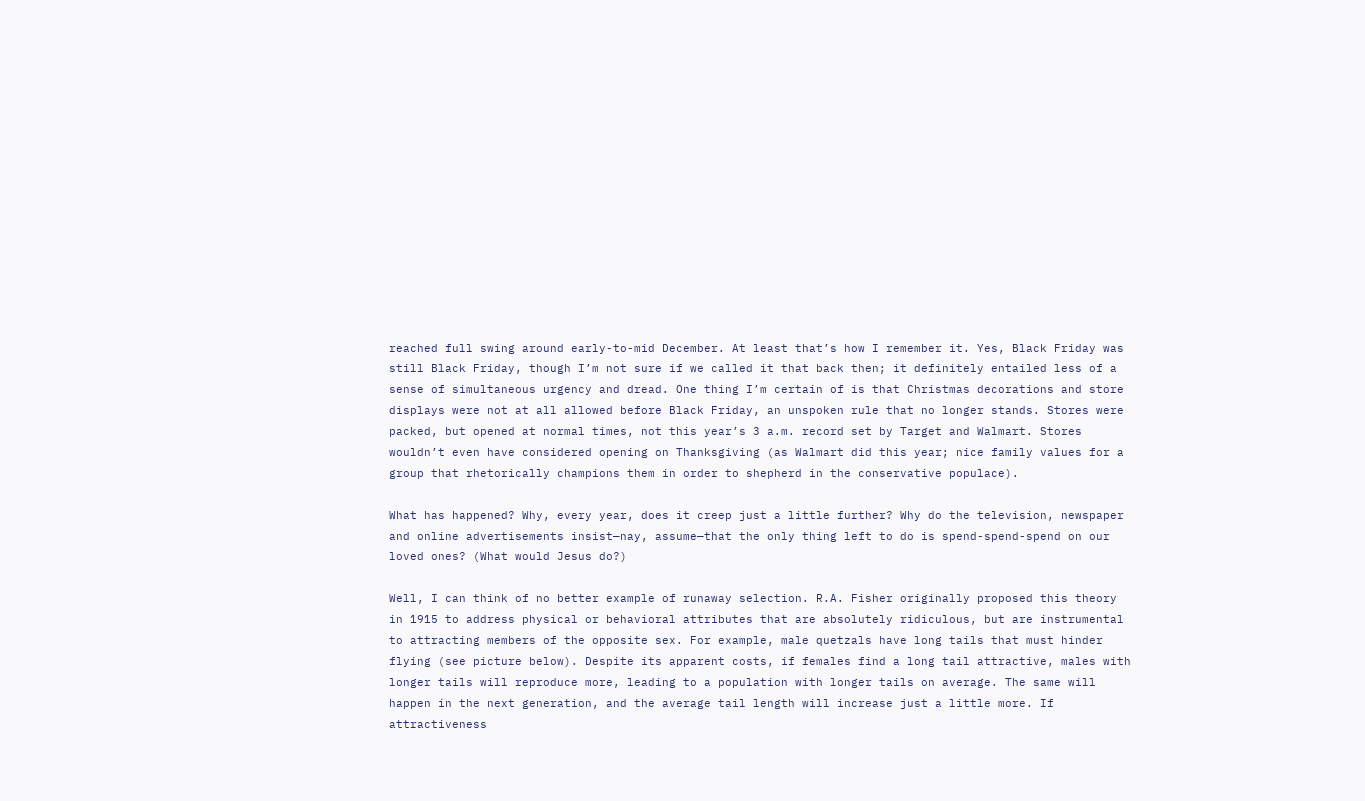reached full swing around early-to-mid December. At least that’s how I remember it. Yes, Black Friday was still Black Friday, though I’m not sure if we called it that back then; it definitely entailed less of a sense of simultaneous urgency and dread. One thing I’m certain of is that Christmas decorations and store displays were not at all allowed before Black Friday, an unspoken rule that no longer stands. Stores were packed, but opened at normal times, not this year’s 3 a.m. record set by Target and Walmart. Stores wouldn’t even have considered opening on Thanksgiving (as Walmart did this year; nice family values for a group that rhetorically champions them in order to shepherd in the conservative populace).

What has happened? Why, every year, does it creep just a little further? Why do the television, newspaper and online advertisements insist—nay, assume—that the only thing left to do is spend-spend-spend on our loved ones? (What would Jesus do?)

Well, I can think of no better example of runaway selection. R.A. Fisher originally proposed this theory in 1915 to address physical or behavioral attributes that are absolutely ridiculous, but are instrumental to attracting members of the opposite sex. For example, male quetzals have long tails that must hinder flying (see picture below). Despite its apparent costs, if females find a long tail attractive, males with longer tails will reproduce more, leading to a population with longer tails on average. The same will happen in the next generation, and the average tail length will increase just a little more. If attractiveness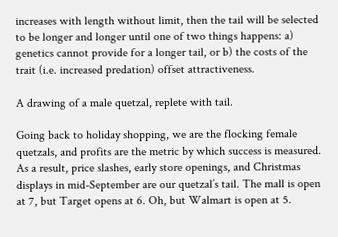increases with length without limit, then the tail will be selected to be longer and longer until one of two things happens: a) genetics cannot provide for a longer tail, or b) the costs of the trait (i.e. increased predation) offset attractiveness.

A drawing of a male quetzal, replete with tail.

Going back to holiday shopping, we are the flocking female quetzals, and profits are the metric by which success is measured. As a result, price slashes, early store openings, and Christmas displays in mid-September are our quetzal’s tail. The mall is open at 7, but Target opens at 6. Oh, but Walmart is open at 5.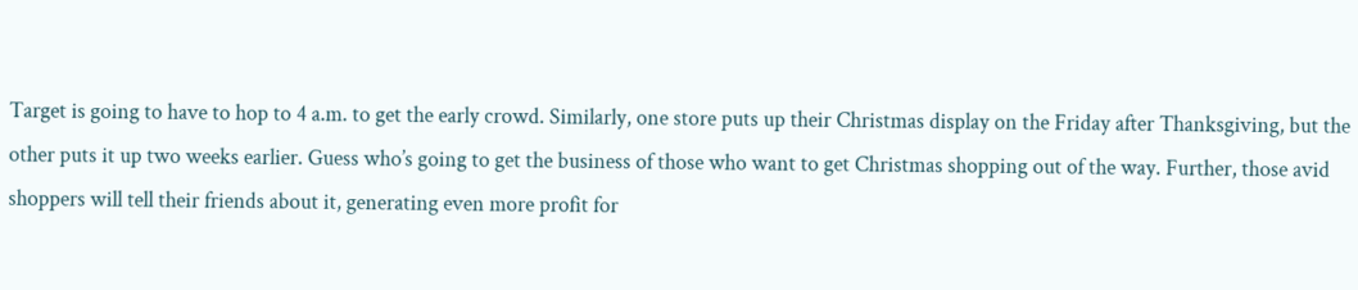Target is going to have to hop to 4 a.m. to get the early crowd. Similarly, one store puts up their Christmas display on the Friday after Thanksgiving, but the other puts it up two weeks earlier. Guess who’s going to get the business of those who want to get Christmas shopping out of the way. Further, those avid shoppers will tell their friends about it, generating even more profit for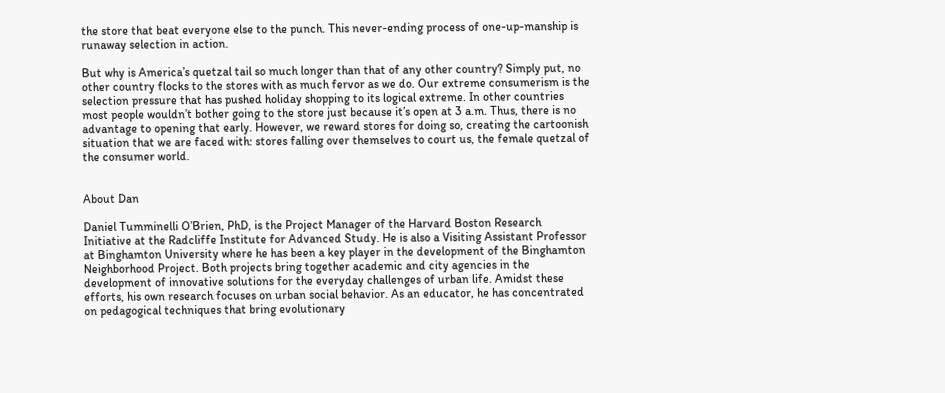the store that beat everyone else to the punch. This never-ending process of one-up-manship is runaway selection in action.

But why is America’s quetzal tail so much longer than that of any other country? Simply put, no other country flocks to the stores with as much fervor as we do. Our extreme consumerism is the selection pressure that has pushed holiday shopping to its logical extreme. In other countries most people wouldn’t bother going to the store just because it’s open at 3 a.m. Thus, there is no advantage to opening that early. However, we reward stores for doing so, creating the cartoonish situation that we are faced with: stores falling over themselves to court us, the female quetzal of the consumer world.


About Dan

Daniel Tumminelli O’Brien, PhD, is the Project Manager of the Harvard Boston Research Initiative at the Radcliffe Institute for Advanced Study. He is also a Visiting Assistant Professor at Binghamton University where he has been a key player in the development of the Binghamton Neighborhood Project. Both projects bring together academic and city agencies in the development of innovative solutions for the everyday challenges of urban life. Amidst these efforts, his own research focuses on urban social behavior. As an educator, he has concentrated on pedagogical techniques that bring evolutionary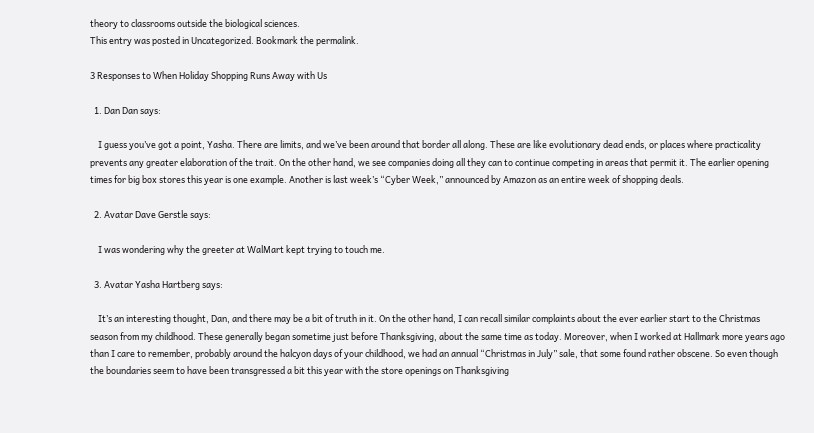theory to classrooms outside the biological sciences.
This entry was posted in Uncategorized. Bookmark the permalink.

3 Responses to When Holiday Shopping Runs Away with Us

  1. Dan Dan says:

    I guess you’ve got a point, Yasha. There are limits, and we’ve been around that border all along. These are like evolutionary dead ends, or places where practicality prevents any greater elaboration of the trait. On the other hand, we see companies doing all they can to continue competing in areas that permit it. The earlier opening times for big box stores this year is one example. Another is last week’s “Cyber Week,” announced by Amazon as an entire week of shopping deals.

  2. Avatar Dave Gerstle says:

    I was wondering why the greeter at WalMart kept trying to touch me.

  3. Avatar Yasha Hartberg says:

    It’s an interesting thought, Dan, and there may be a bit of truth in it. On the other hand, I can recall similar complaints about the ever earlier start to the Christmas season from my childhood. These generally began sometime just before Thanksgiving, about the same time as today. Moreover, when I worked at Hallmark more years ago than I care to remember, probably around the halcyon days of your childhood, we had an annual “Christmas in July” sale, that some found rather obscene. So even though the boundaries seem to have been transgressed a bit this year with the store openings on Thanksgiving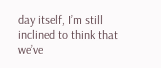day itself, I’m still inclined to think that we’ve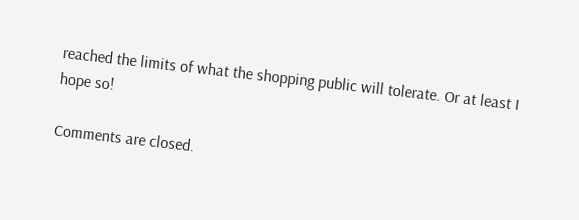reached the limits of what the shopping public will tolerate. Or at least I hope so!

Comments are closed.